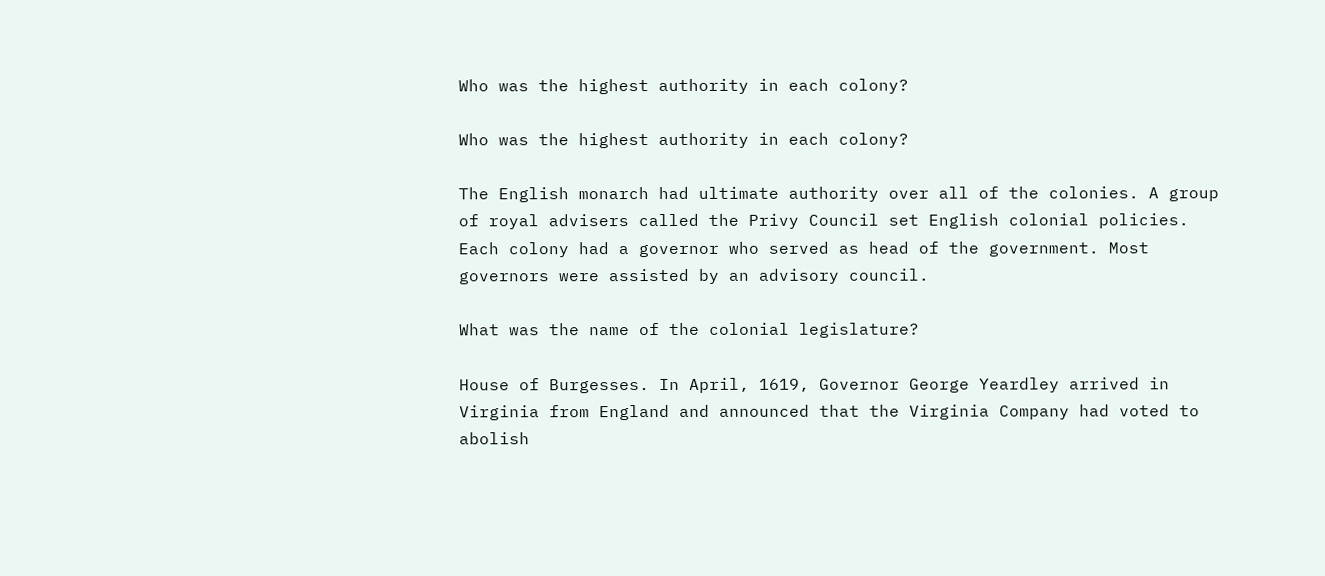Who was the highest authority in each colony?

Who was the highest authority in each colony?

The English monarch had ultimate authority over all of the colonies. A group of royal advisers called the Privy Council set English colonial policies. Each colony had a governor who served as head of the government. Most governors were assisted by an advisory council.

What was the name of the colonial legislature?

House of Burgesses. In April, 1619, Governor George Yeardley arrived in Virginia from England and announced that the Virginia Company had voted to abolish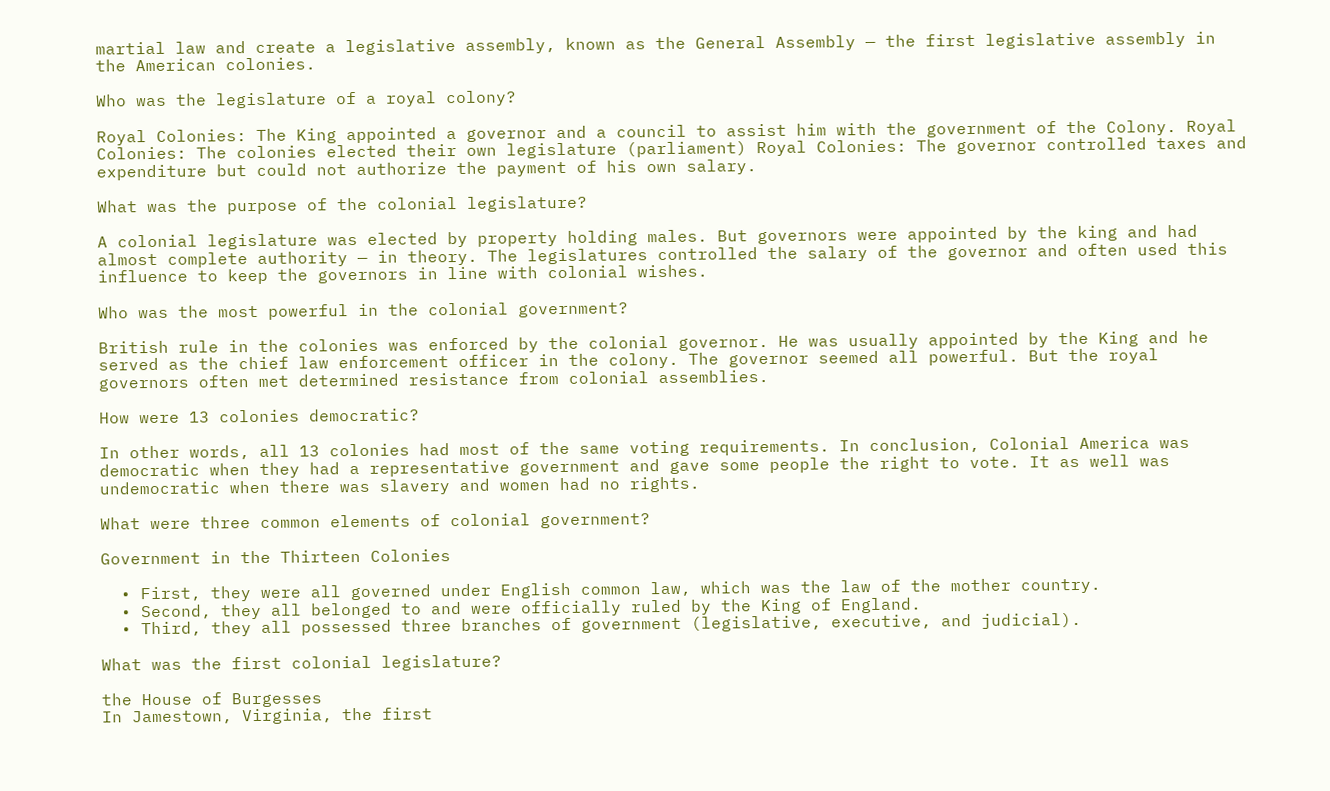martial law and create a legislative assembly, known as the General Assembly — the first legislative assembly in the American colonies.

Who was the legislature of a royal colony?

Royal Colonies: The King appointed a governor and a council to assist him with the government of the Colony. Royal Colonies: The colonies elected their own legislature (parliament) Royal Colonies: The governor controlled taxes and expenditure but could not authorize the payment of his own salary.

What was the purpose of the colonial legislature?

A colonial legislature was elected by property holding males. But governors were appointed by the king and had almost complete authority — in theory. The legislatures controlled the salary of the governor and often used this influence to keep the governors in line with colonial wishes.

Who was the most powerful in the colonial government?

British rule in the colonies was enforced by the colonial governor. He was usually appointed by the King and he served as the chief law enforcement officer in the colony. The governor seemed all powerful. But the royal governors often met determined resistance from colonial assemblies.

How were 13 colonies democratic?

In other words, all 13 colonies had most of the same voting requirements. In conclusion, Colonial America was democratic when they had a representative government and gave some people the right to vote. It as well was undemocratic when there was slavery and women had no rights.

What were three common elements of colonial government?

Government in the Thirteen Colonies

  • First, they were all governed under English common law, which was the law of the mother country.
  • Second, they all belonged to and were officially ruled by the King of England.
  • Third, they all possessed three branches of government (legislative, executive, and judicial).

What was the first colonial legislature?

the House of Burgesses
In Jamestown, Virginia, the first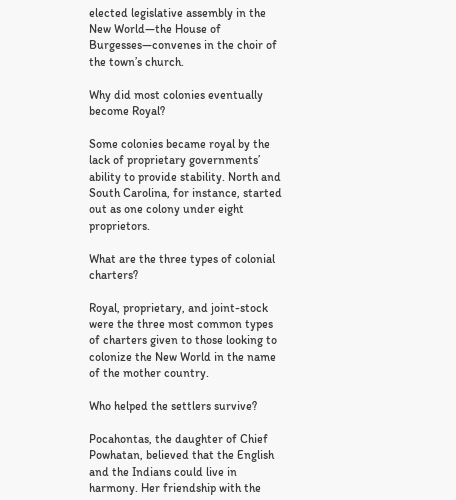elected legislative assembly in the New World—the House of Burgesses—convenes in the choir of the town’s church.

Why did most colonies eventually become Royal?

Some colonies became royal by the lack of proprietary governments’ ability to provide stability. North and South Carolina, for instance, started out as one colony under eight proprietors.

What are the three types of colonial charters?

Royal, proprietary, and joint-stock were the three most common types of charters given to those looking to colonize the New World in the name of the mother country.

Who helped the settlers survive?

Pocahontas, the daughter of Chief Powhatan, believed that the English and the Indians could live in harmony. Her friendship with the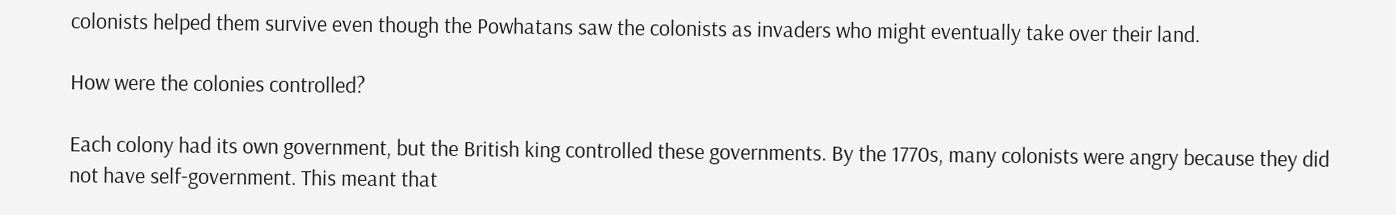colonists helped them survive even though the Powhatans saw the colonists as invaders who might eventually take over their land.

How were the colonies controlled?

Each colony had its own government, but the British king controlled these governments. By the 1770s, many colonists were angry because they did not have self-government. This meant that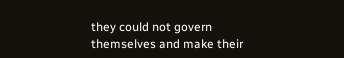they could not govern themselves and make their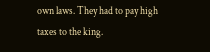own laws. They had to pay high taxes to the king.